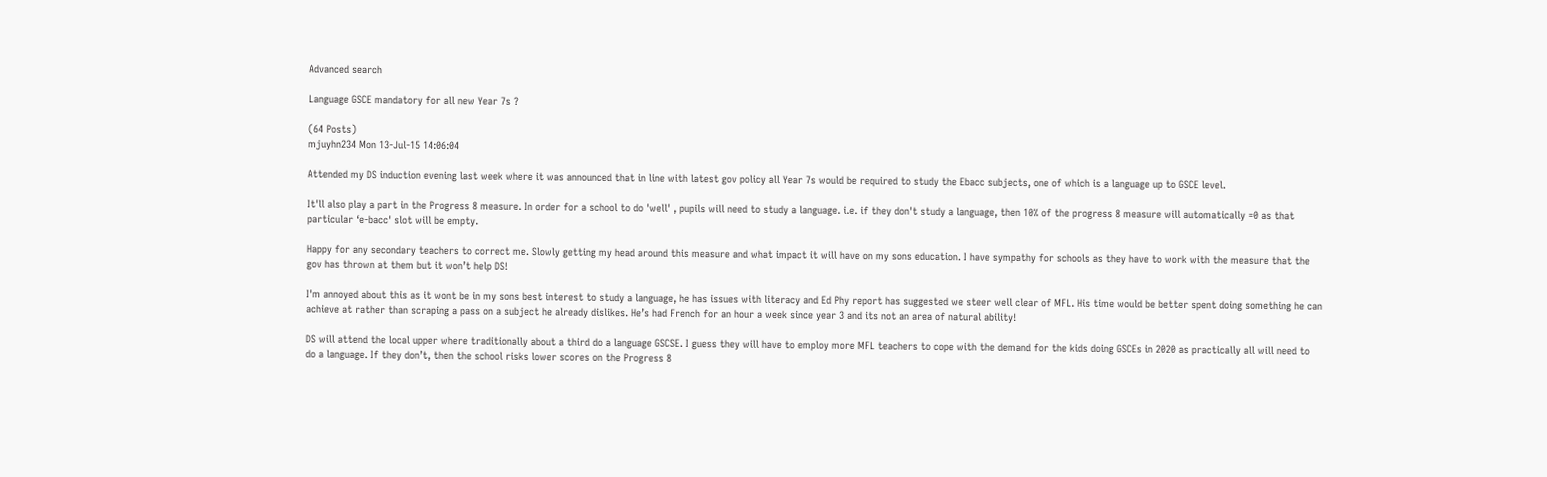Advanced search

Language GSCE mandatory for all new Year 7s ?

(64 Posts)
mjuyhn234 Mon 13-Jul-15 14:06:04

Attended my DS induction evening last week where it was announced that in line with latest gov policy all Year 7s would be required to study the Ebacc subjects, one of which is a language up to GSCE level.

It'll also play a part in the Progress 8 measure. In order for a school to do 'well' , pupils will need to study a language. i.e. if they don't study a language, then 10% of the progress 8 measure will automatically =0 as that particular ‘e-bacc' slot will be empty.

Happy for any secondary teachers to correct me. Slowly getting my head around this measure and what impact it will have on my sons education. I have sympathy for schools as they have to work with the measure that the gov has thrown at them but it won’t help DS!

I'm annoyed about this as it wont be in my sons best interest to study a language, he has issues with literacy and Ed Phy report has suggested we steer well clear of MFL. His time would be better spent doing something he can achieve at rather than scraping a pass on a subject he already dislikes. He’s had French for an hour a week since year 3 and its not an area of natural ability!

DS will attend the local upper where traditionally about a third do a language GSCSE. I guess they will have to employ more MFL teachers to cope with the demand for the kids doing GSCEs in 2020 as practically all will need to do a language. If they don’t, then the school risks lower scores on the Progress 8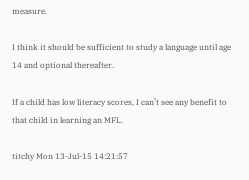measure.

I think it should be sufficient to study a language until age 14 and optional thereafter.

If a child has low literacy scores, I can’t see any benefit to that child in learning an MFL.

titchy Mon 13-Jul-15 14:21:57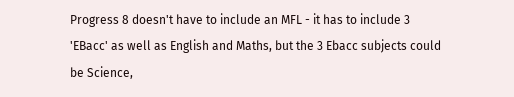Progress 8 doesn't have to include an MFL - it has to include 3 'EBacc' as well as English and Maths, but the 3 Ebacc subjects could be Science,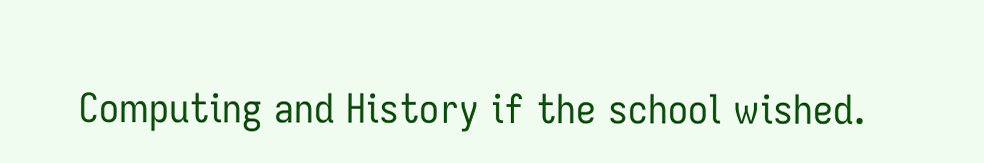Computing and History if the school wished.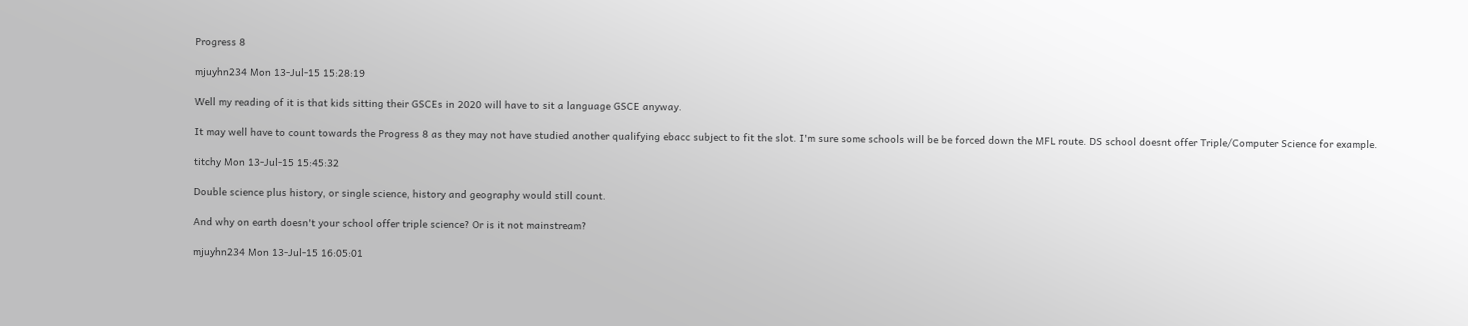Progress 8

mjuyhn234 Mon 13-Jul-15 15:28:19

Well my reading of it is that kids sitting their GSCEs in 2020 will have to sit a language GSCE anyway.

It may well have to count towards the Progress 8 as they may not have studied another qualifying ebacc subject to fit the slot. I'm sure some schools will be be forced down the MFL route. DS school doesnt offer Triple/Computer Science for example.

titchy Mon 13-Jul-15 15:45:32

Double science plus history, or single science, history and geography would still count.

And why on earth doesn't your school offer triple science? Or is it not mainstream?

mjuyhn234 Mon 13-Jul-15 16:05:01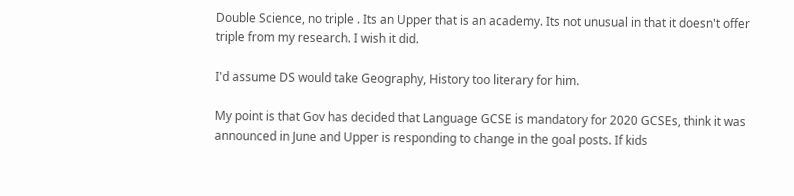Double Science, no triple . Its an Upper that is an academy. Its not unusual in that it doesn't offer triple from my research. I wish it did.

I'd assume DS would take Geography, History too literary for him.

My point is that Gov has decided that Language GCSE is mandatory for 2020 GCSEs, think it was announced in June and Upper is responding to change in the goal posts. If kids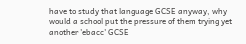have to study that language GCSE anyway, why would a school put the pressure of them trying yet another 'ebacc' GCSE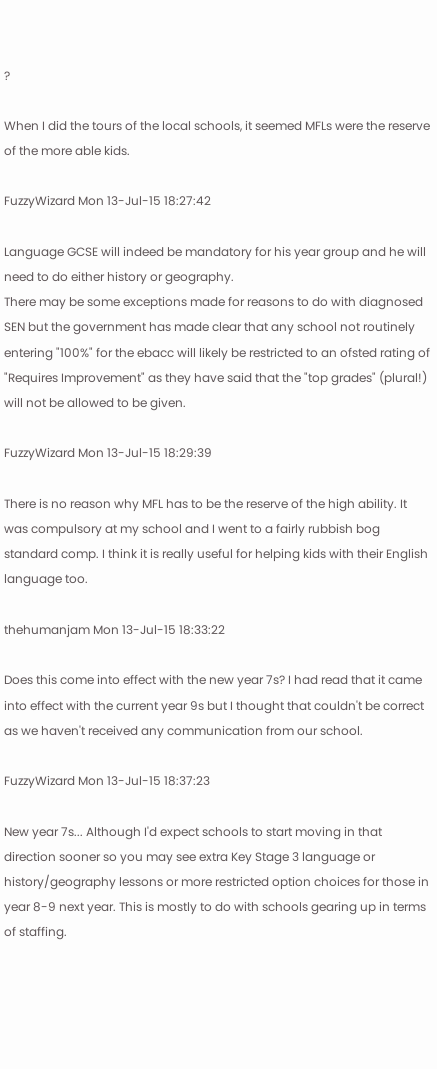?

When I did the tours of the local schools, it seemed MFLs were the reserve of the more able kids.

FuzzyWizard Mon 13-Jul-15 18:27:42

Language GCSE will indeed be mandatory for his year group and he will need to do either history or geography.
There may be some exceptions made for reasons to do with diagnosed SEN but the government has made clear that any school not routinely entering "100%" for the ebacc will likely be restricted to an ofsted rating of "Requires Improvement" as they have said that the "top grades" (plural!) will not be allowed to be given.

FuzzyWizard Mon 13-Jul-15 18:29:39

There is no reason why MFL has to be the reserve of the high ability. It was compulsory at my school and I went to a fairly rubbish bog standard comp. I think it is really useful for helping kids with their English language too.

thehumanjam Mon 13-Jul-15 18:33:22

Does this come into effect with the new year 7s? I had read that it came into effect with the current year 9s but I thought that couldn't be correct as we haven't received any communication from our school.

FuzzyWizard Mon 13-Jul-15 18:37:23

New year 7s... Although I'd expect schools to start moving in that direction sooner so you may see extra Key Stage 3 language or history/geography lessons or more restricted option choices for those in year 8-9 next year. This is mostly to do with schools gearing up in terms of staffing.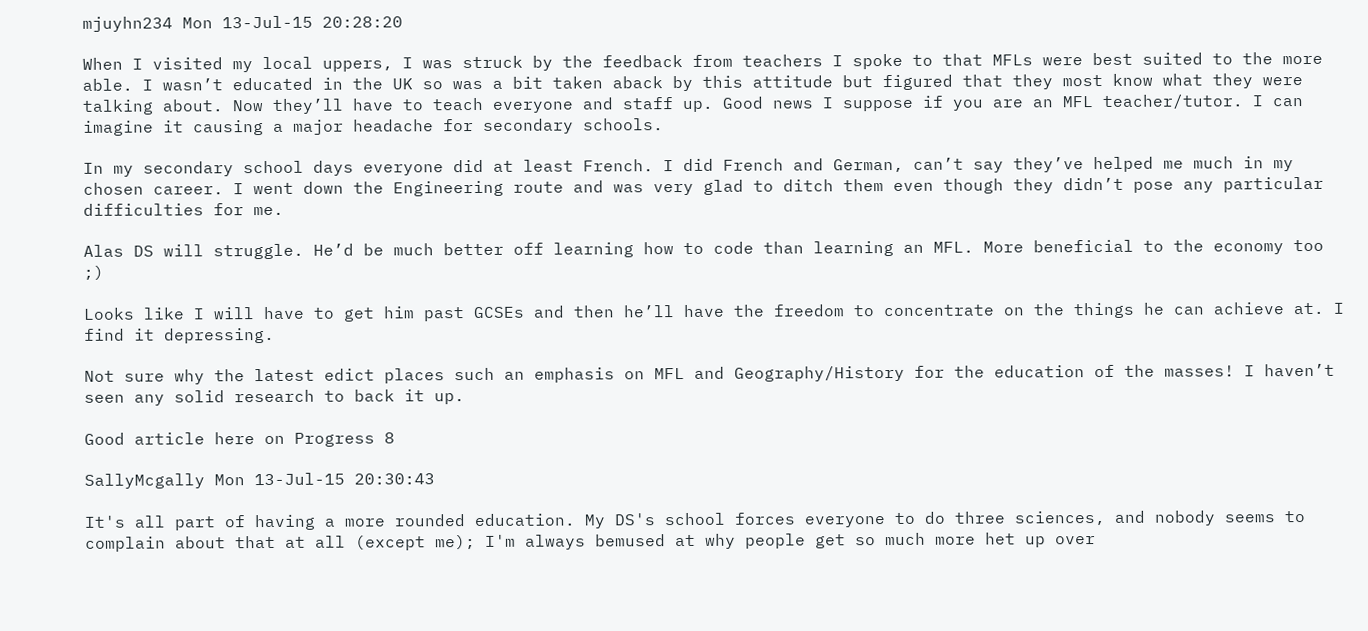mjuyhn234 Mon 13-Jul-15 20:28:20

When I visited my local uppers, I was struck by the feedback from teachers I spoke to that MFLs were best suited to the more able. I wasn’t educated in the UK so was a bit taken aback by this attitude but figured that they most know what they were talking about. Now they’ll have to teach everyone and staff up. Good news I suppose if you are an MFL teacher/tutor. I can imagine it causing a major headache for secondary schools.

In my secondary school days everyone did at least French. I did French and German, can’t say they’ve helped me much in my chosen career. I went down the Engineering route and was very glad to ditch them even though they didn’t pose any particular difficulties for me.

Alas DS will struggle. He’d be much better off learning how to code than learning an MFL. More beneficial to the economy too ;)

Looks like I will have to get him past GCSEs and then he’ll have the freedom to concentrate on the things he can achieve at. I find it depressing.

Not sure why the latest edict places such an emphasis on MFL and Geography/History for the education of the masses! I haven’t seen any solid research to back it up.

Good article here on Progress 8

SallyMcgally Mon 13-Jul-15 20:30:43

It's all part of having a more rounded education. My DS's school forces everyone to do three sciences, and nobody seems to complain about that at all (except me); I'm always bemused at why people get so much more het up over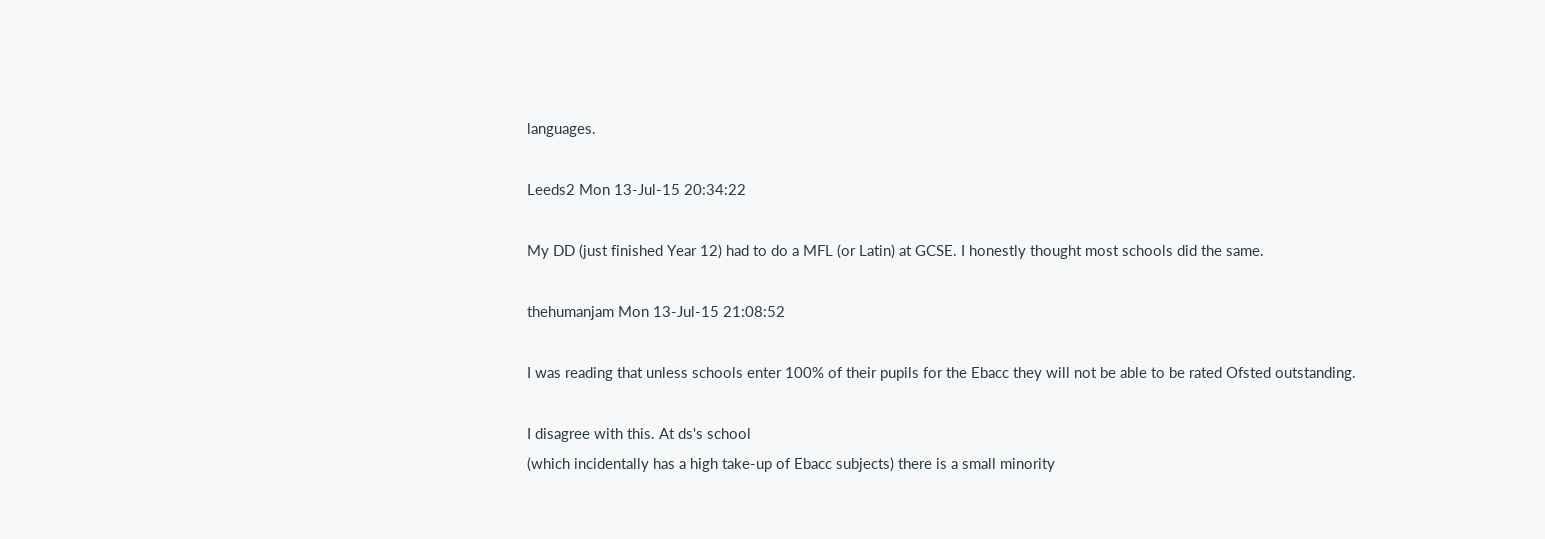languages.

Leeds2 Mon 13-Jul-15 20:34:22

My DD (just finished Year 12) had to do a MFL (or Latin) at GCSE. I honestly thought most schools did the same.

thehumanjam Mon 13-Jul-15 21:08:52

I was reading that unless schools enter 100% of their pupils for the Ebacc they will not be able to be rated Ofsted outstanding.

I disagree with this. At ds's school
(which incidentally has a high take-up of Ebacc subjects) there is a small minority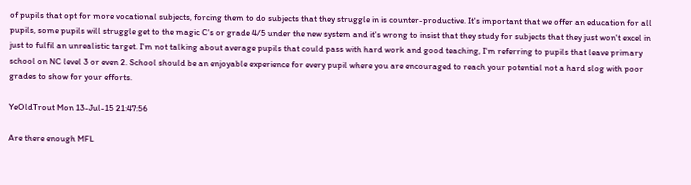of pupils that opt for more vocational subjects, forcing them to do subjects that they struggle in is counter-productive. It's important that we offer an education for all pupils, some pupils will struggle get to the magic C's or grade 4/5 under the new system and it's wrong to insist that they study for subjects that they just won't excel in just to fulfil an unrealistic target. I'm not talking about average pupils that could pass with hard work and good teaching, I'm referring to pupils that leave primary school on NC level 3 or even 2. School should be an enjoyable experience for every pupil where you are encouraged to reach your potential not a hard slog with poor grades to show for your efforts.

YeOldTrout Mon 13-Jul-15 21:47:56

Are there enough MFL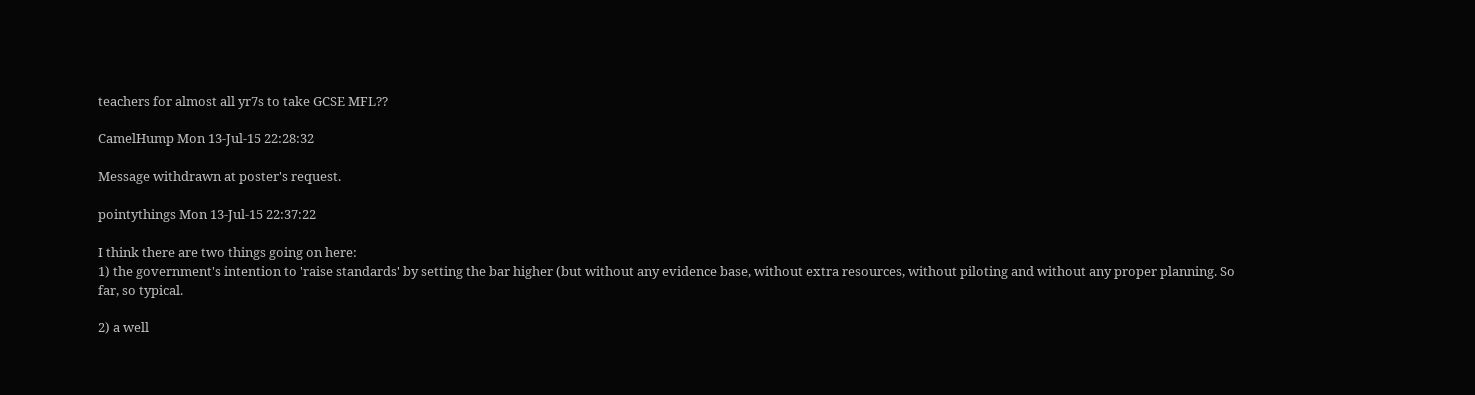teachers for almost all yr7s to take GCSE MFL??

CamelHump Mon 13-Jul-15 22:28:32

Message withdrawn at poster's request.

pointythings Mon 13-Jul-15 22:37:22

I think there are two things going on here:
1) the government's intention to 'raise standards' by setting the bar higher (but without any evidence base, without extra resources, without piloting and without any proper planning. So far, so typical.

2) a well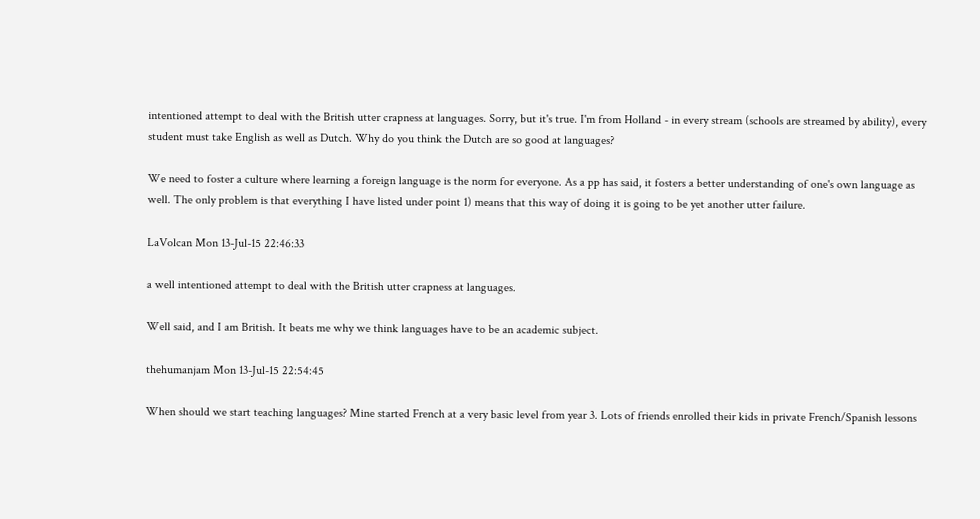intentioned attempt to deal with the British utter crapness at languages. Sorry, but it's true. I'm from Holland - in every stream (schools are streamed by ability), every student must take English as well as Dutch. Why do you think the Dutch are so good at languages?

We need to foster a culture where learning a foreign language is the norm for everyone. As a pp has said, it fosters a better understanding of one's own language as well. The only problem is that everything I have listed under point 1) means that this way of doing it is going to be yet another utter failure.

LaVolcan Mon 13-Jul-15 22:46:33

a well intentioned attempt to deal with the British utter crapness at languages.

Well said, and I am British. It beats me why we think languages have to be an academic subject.

thehumanjam Mon 13-Jul-15 22:54:45

When should we start teaching languages? Mine started French at a very basic level from year 3. Lots of friends enrolled their kids in private French/Spanish lessons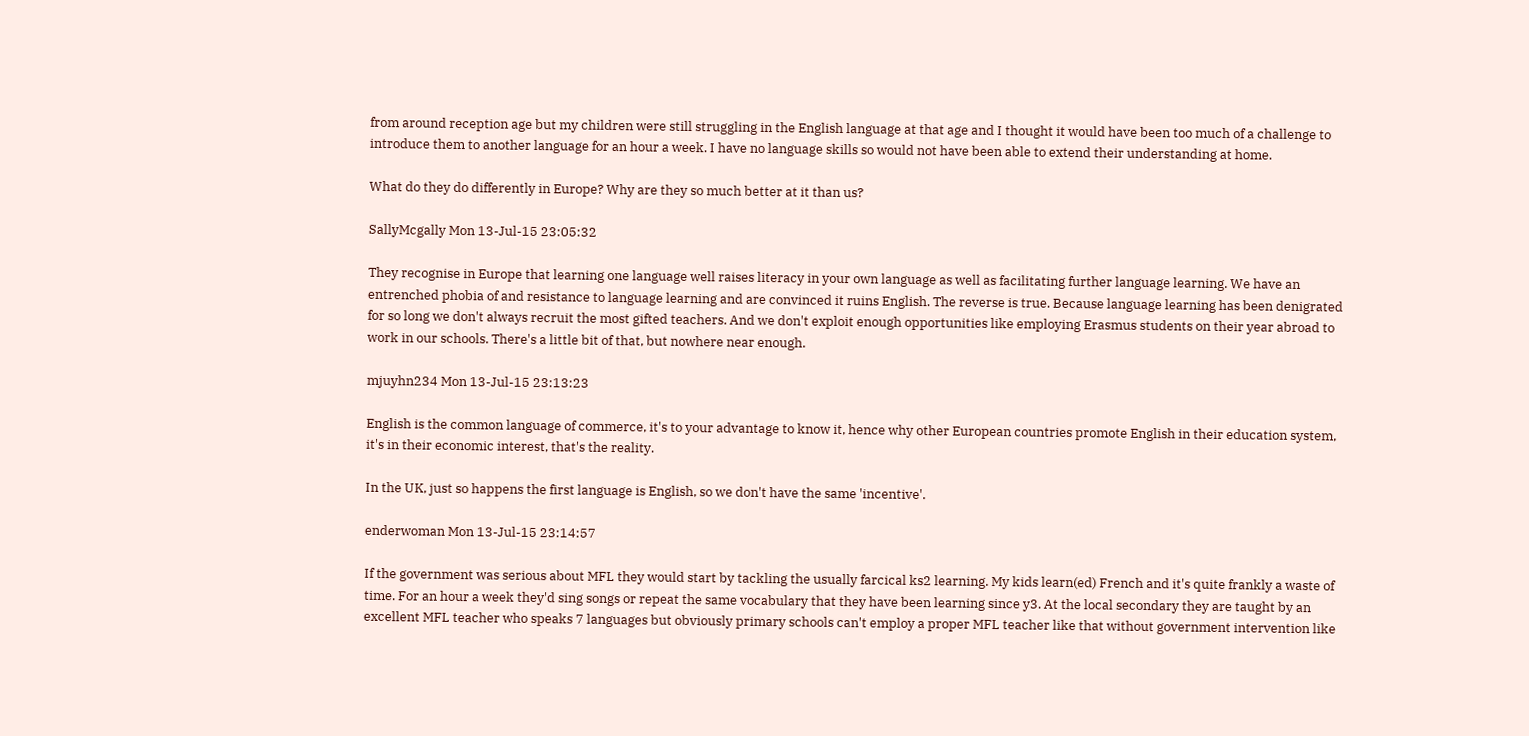from around reception age but my children were still struggling in the English language at that age and I thought it would have been too much of a challenge to introduce them to another language for an hour a week. I have no language skills so would not have been able to extend their understanding at home.

What do they do differently in Europe? Why are they so much better at it than us?

SallyMcgally Mon 13-Jul-15 23:05:32

They recognise in Europe that learning one language well raises literacy in your own language as well as facilitating further language learning. We have an entrenched phobia of and resistance to language learning and are convinced it ruins English. The reverse is true. Because language learning has been denigrated for so long we don't always recruit the most gifted teachers. And we don't exploit enough opportunities like employing Erasmus students on their year abroad to work in our schools. There's a little bit of that, but nowhere near enough.

mjuyhn234 Mon 13-Jul-15 23:13:23

English is the common language of commerce, it's to your advantage to know it, hence why other European countries promote English in their education system, it's in their economic interest, that's the reality.

In the UK, just so happens the first language is English, so we don't have the same 'incentive'.

enderwoman Mon 13-Jul-15 23:14:57

If the government was serious about MFL they would start by tackling the usually farcical ks2 learning. My kids learn(ed) French and it's quite frankly a waste of time. For an hour a week they'd sing songs or repeat the same vocabulary that they have been learning since y3. At the local secondary they are taught by an excellent MFL teacher who speaks 7 languages but obviously primary schools can't employ a proper MFL teacher like that without government intervention like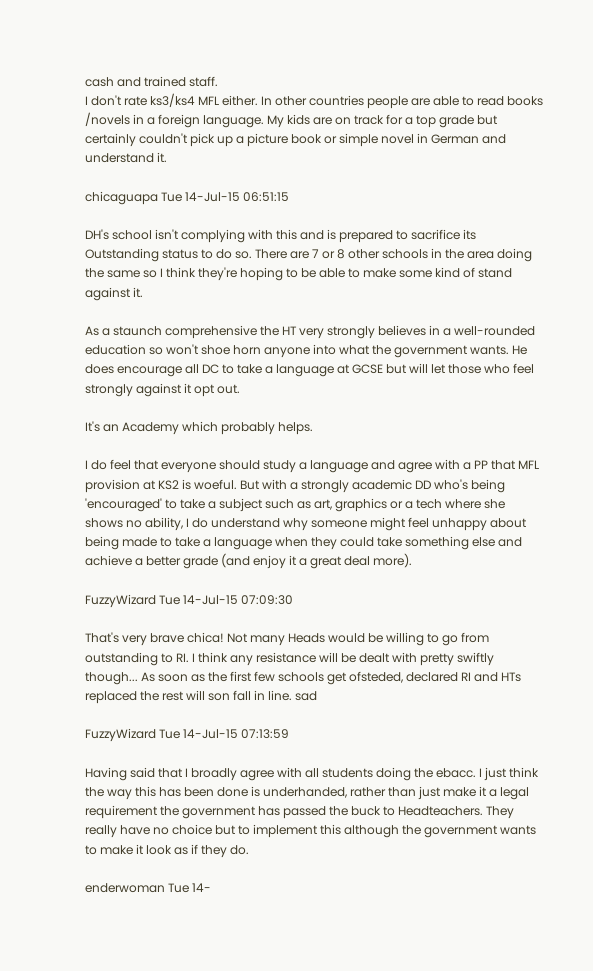cash and trained staff.
I don't rate ks3/ks4 MFL either. In other countries people are able to read books /novels in a foreign language. My kids are on track for a top grade but certainly couldn't pick up a picture book or simple novel in German and understand it.

chicaguapa Tue 14-Jul-15 06:51:15

DH's school isn't complying with this and is prepared to sacrifice its Outstanding status to do so. There are 7 or 8 other schools in the area doing the same so I think they're hoping to be able to make some kind of stand against it.

As a staunch comprehensive the HT very strongly believes in a well-rounded education so won't shoe horn anyone into what the government wants. He does encourage all DC to take a language at GCSE but will let those who feel strongly against it opt out.

It's an Academy which probably helps.

I do feel that everyone should study a language and agree with a PP that MFL provision at KS2 is woeful. But with a strongly academic DD who's being 'encouraged' to take a subject such as art, graphics or a tech where she shows no ability, I do understand why someone might feel unhappy about being made to take a language when they could take something else and achieve a better grade (and enjoy it a great deal more).

FuzzyWizard Tue 14-Jul-15 07:09:30

That's very brave chica! Not many Heads would be willing to go from outstanding to RI. I think any resistance will be dealt with pretty swiftly though... As soon as the first few schools get ofsteded, declared RI and HTs replaced the rest will son fall in line. sad

FuzzyWizard Tue 14-Jul-15 07:13:59

Having said that I broadly agree with all students doing the ebacc. I just think the way this has been done is underhanded, rather than just make it a legal requirement the government has passed the buck to Headteachers. They really have no choice but to implement this although the government wants to make it look as if they do.

enderwoman Tue 14-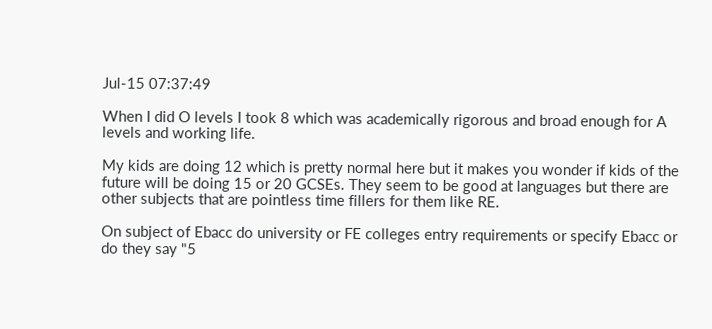Jul-15 07:37:49

When I did O levels I took 8 which was academically rigorous and broad enough for A levels and working life.

My kids are doing 12 which is pretty normal here but it makes you wonder if kids of the future will be doing 15 or 20 GCSEs. They seem to be good at languages but there are other subjects that are pointless time fillers for them like RE.

On subject of Ebacc do university or FE colleges entry requirements or specify Ebacc or do they say "5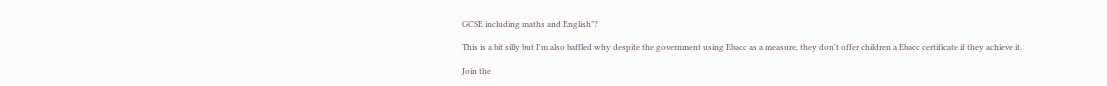GCSE including maths and English"?

This is a bit silly but I'm also baffled why despite the government using Ebacc as a measure, they don't offer children a Ebacc certificate if they achieve it.

Join the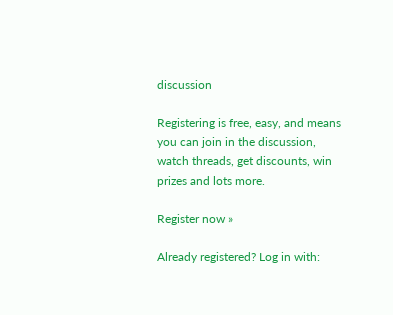discussion

Registering is free, easy, and means you can join in the discussion, watch threads, get discounts, win prizes and lots more.

Register now »

Already registered? Log in with: